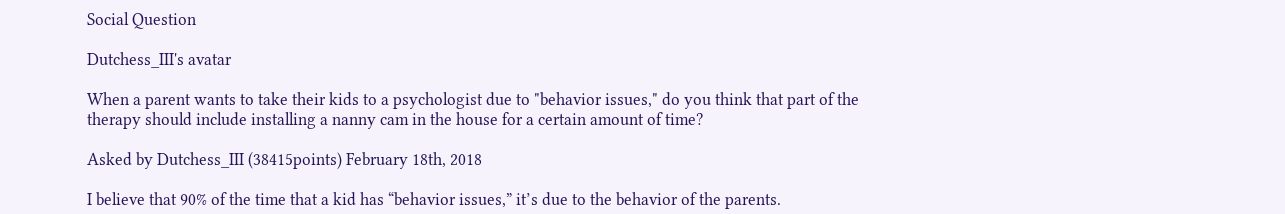Social Question

Dutchess_III's avatar

When a parent wants to take their kids to a psychologist due to "behavior issues," do you think that part of the therapy should include installing a nanny cam in the house for a certain amount of time?

Asked by Dutchess_III (38415points) February 18th, 2018

I believe that 90% of the time that a kid has “behavior issues,” it’s due to the behavior of the parents.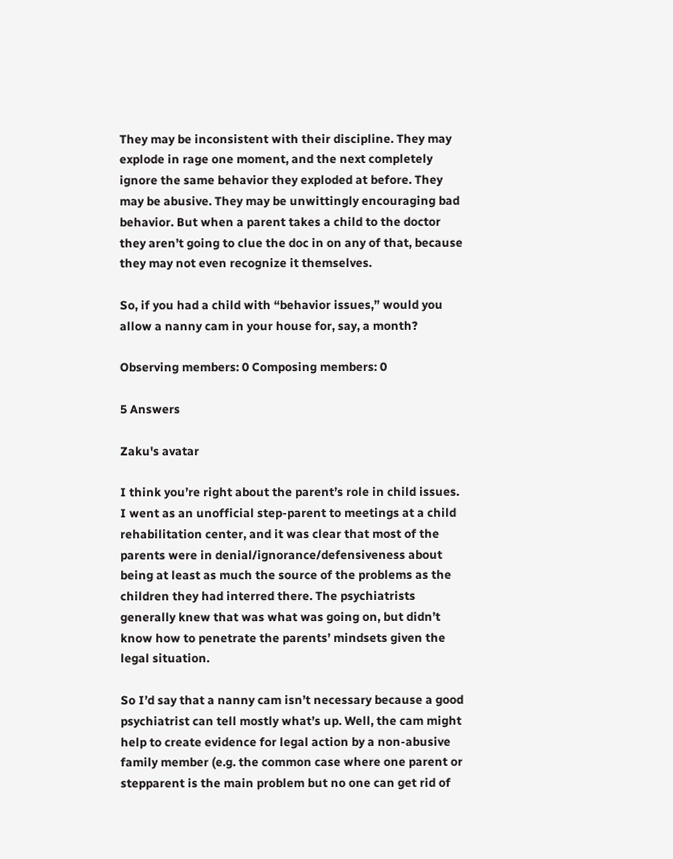They may be inconsistent with their discipline. They may explode in rage one moment, and the next completely ignore the same behavior they exploded at before. They may be abusive. They may be unwittingly encouraging bad behavior. But when a parent takes a child to the doctor they aren’t going to clue the doc in on any of that, because they may not even recognize it themselves.

So, if you had a child with “behavior issues,” would you allow a nanny cam in your house for, say, a month?

Observing members: 0 Composing members: 0

5 Answers

Zaku's avatar

I think you’re right about the parent’s role in child issues. I went as an unofficial step-parent to meetings at a child rehabilitation center, and it was clear that most of the parents were in denial/ignorance/defensiveness about being at least as much the source of the problems as the children they had interred there. The psychiatrists generally knew that was what was going on, but didn’t know how to penetrate the parents’ mindsets given the legal situation.

So I’d say that a nanny cam isn’t necessary because a good psychiatrist can tell mostly what’s up. Well, the cam might help to create evidence for legal action by a non-abusive family member (e.g. the common case where one parent or stepparent is the main problem but no one can get rid of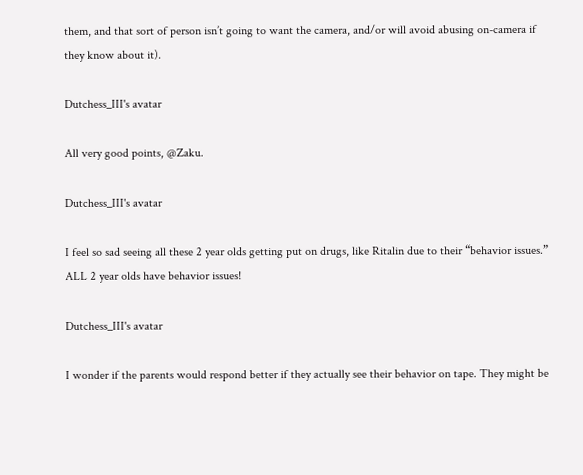them, and that sort of person isn’t going to want the camera, and/or will avoid abusing on-camera if they know about it).

Dutchess_III's avatar

All very good points, @Zaku.

Dutchess_III's avatar

I feel so sad seeing all these 2 year olds getting put on drugs, like Ritalin due to their “behavior issues.” ALL 2 year olds have behavior issues!

Dutchess_III's avatar

I wonder if the parents would respond better if they actually see their behavior on tape. They might be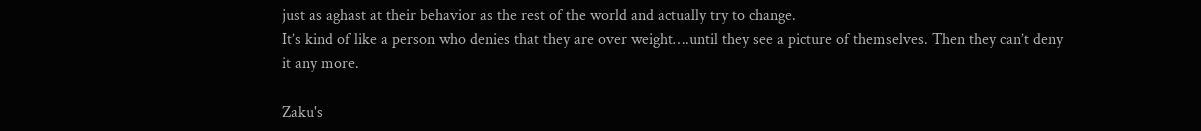just as aghast at their behavior as the rest of the world and actually try to change.
It’s kind of like a person who denies that they are over weight….until they see a picture of themselves. Then they can’t deny it any more.

Zaku's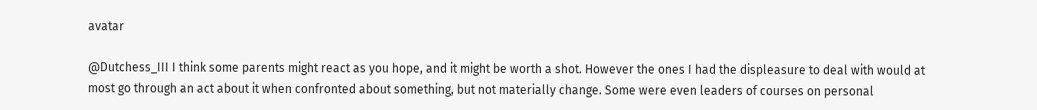avatar

@Dutchess_III I think some parents might react as you hope, and it might be worth a shot. However the ones I had the displeasure to deal with would at most go through an act about it when confronted about something, but not materially change. Some were even leaders of courses on personal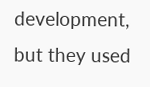development, but they used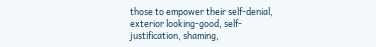those to empower their self-denial, exterior looking-good, self-justification, shaming,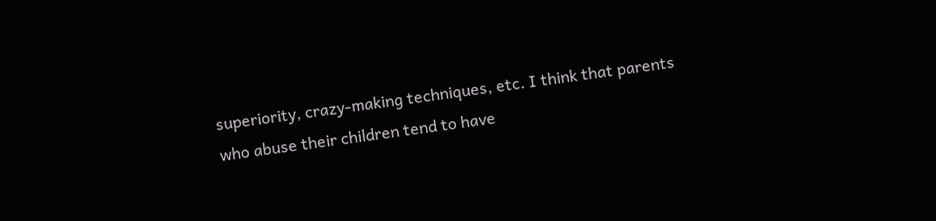superiority, crazy-making techniques, etc. I think that parents who abuse their children tend to have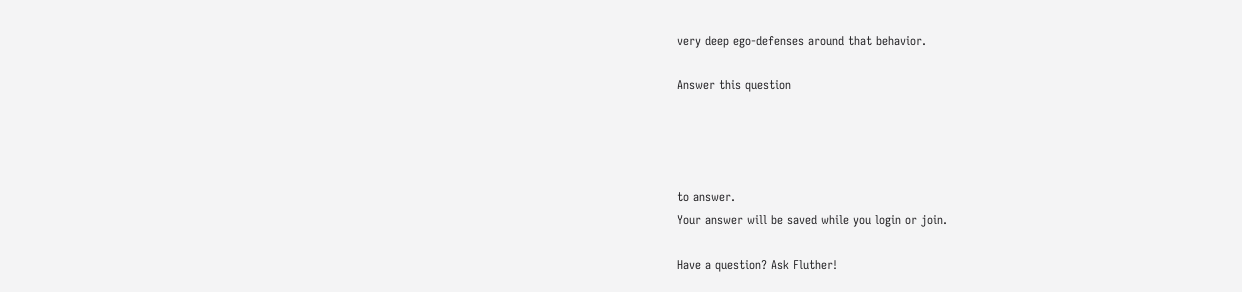very deep ego-defenses around that behavior.

Answer this question




to answer.
Your answer will be saved while you login or join.

Have a question? Ask Fluther!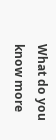What do you know more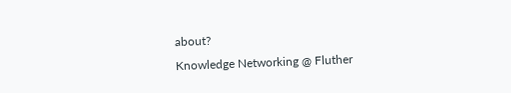about?
Knowledge Networking @ Fluther